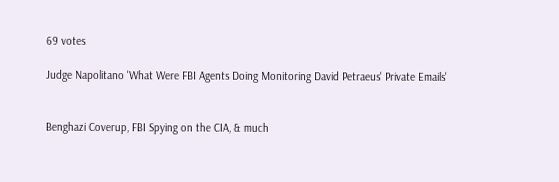69 votes

Judge Napolitano 'What Were FBI Agents Doing Monitoring David Petraeus' Private Emails'


Benghazi Coverup, FBI Spying on the CIA, & much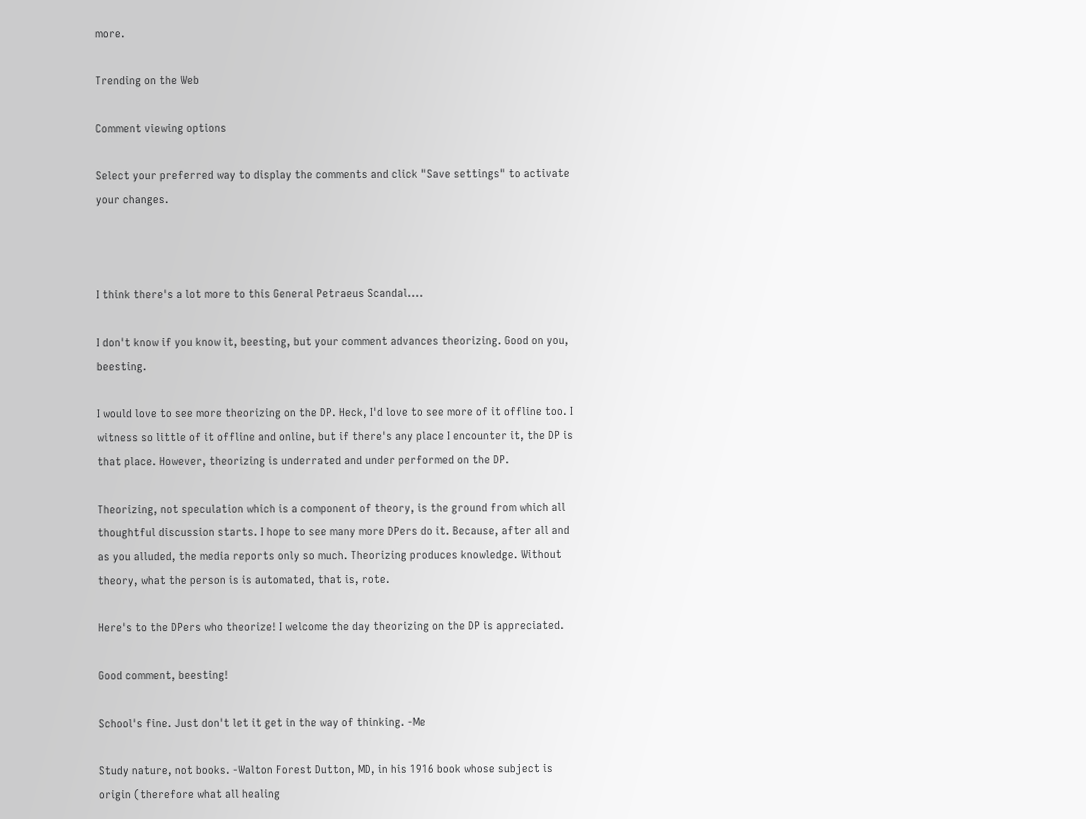more.

Trending on the Web

Comment viewing options

Select your preferred way to display the comments and click "Save settings" to activate your changes.



I think there's a lot more to this General Petraeus Scandal....

I don't know if you know it, beesting, but your comment advances theorizing. Good on you, beesting.

I would love to see more theorizing on the DP. Heck, I'd love to see more of it offline too. I witness so little of it offline and online, but if there's any place I encounter it, the DP is that place. However, theorizing is underrated and under performed on the DP.

Theorizing, not speculation which is a component of theory, is the ground from which all thoughtful discussion starts. I hope to see many more DPers do it. Because, after all and as you alluded, the media reports only so much. Theorizing produces knowledge. Without theory, what the person is is automated, that is, rote.

Here's to the DPers who theorize! I welcome the day theorizing on the DP is appreciated.

Good comment, beesting!

School's fine. Just don't let it get in the way of thinking. -Me

Study nature, not books. -Walton Forest Dutton, MD, in his 1916 book whose subject is origin (therefore what all healing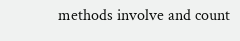methods involve and count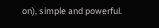on), simple and powerful.